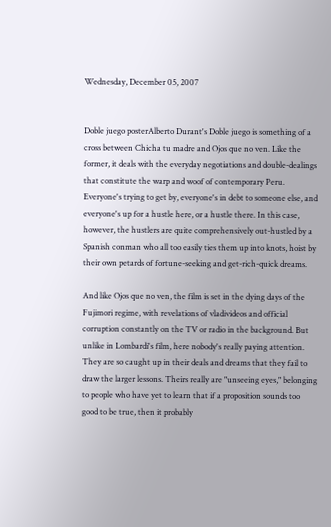Wednesday, December 05, 2007


Doble juego posterAlberto Durant's Doble juego is something of a cross between Chicha tu madre and Ojos que no ven. Like the former, it deals with the everyday negotiations and double-dealings that constitute the warp and woof of contemporary Peru. Everyone's trying to get by, everyone's in debt to someone else, and everyone's up for a hustle here, or a hustle there. In this case, however, the hustlers are quite comprehensively out-hustled by a Spanish conman who all too easily ties them up into knots, hoist by their own petards of fortune-seeking and get-rich-quick dreams.

And like Ojos que no ven, the film is set in the dying days of the Fujimori regime, with revelations of vladivideos and official corruption constantly on the TV or radio in the background. But unlike in Lombardi's film, here nobody's really paying attention. They are so caught up in their deals and dreams that they fail to draw the larger lessons. Theirs really are "unseeing eyes," belonging to people who have yet to learn that if a proposition sounds too good to be true, then it probably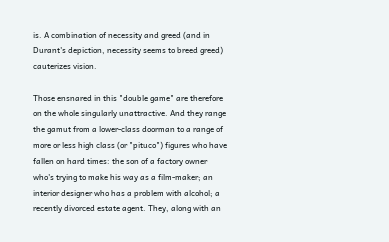is. A combination of necessity and greed (and in Durant's depiction, necessity seems to breed greed) cauterizes vision.

Those ensnared in this "double game" are therefore on the whole singularly unattractive. And they range the gamut from a lower-class doorman to a range of more or less high class (or "pituco") figures who have fallen on hard times: the son of a factory owner who's trying to make his way as a film-maker; an interior designer who has a problem with alcohol; a recently divorced estate agent. They, along with an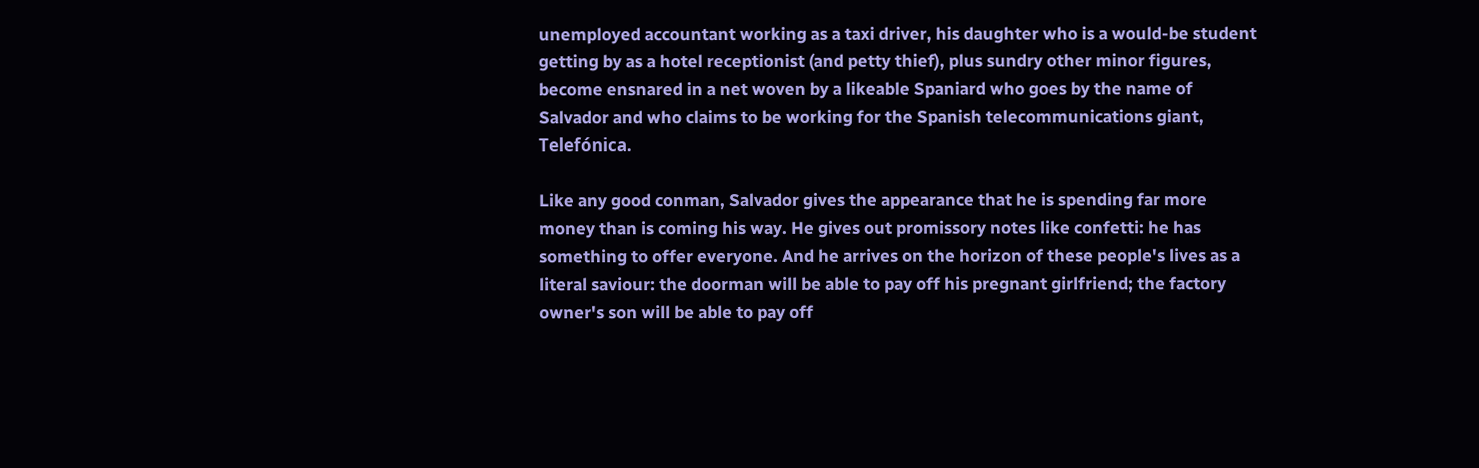unemployed accountant working as a taxi driver, his daughter who is a would-be student getting by as a hotel receptionist (and petty thief), plus sundry other minor figures, become ensnared in a net woven by a likeable Spaniard who goes by the name of Salvador and who claims to be working for the Spanish telecommunications giant, Telefónica.

Like any good conman, Salvador gives the appearance that he is spending far more money than is coming his way. He gives out promissory notes like confetti: he has something to offer everyone. And he arrives on the horizon of these people's lives as a literal saviour: the doorman will be able to pay off his pregnant girlfriend; the factory owner's son will be able to pay off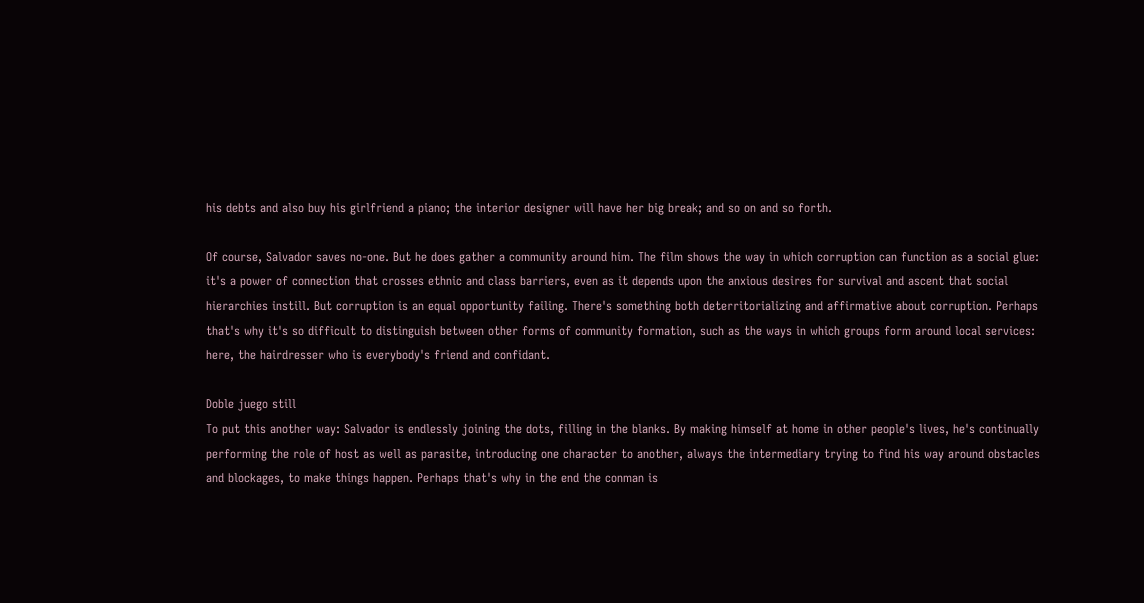his debts and also buy his girlfriend a piano; the interior designer will have her big break; and so on and so forth.

Of course, Salvador saves no-one. But he does gather a community around him. The film shows the way in which corruption can function as a social glue: it's a power of connection that crosses ethnic and class barriers, even as it depends upon the anxious desires for survival and ascent that social hierarchies instill. But corruption is an equal opportunity failing. There's something both deterritorializing and affirmative about corruption. Perhaps that's why it's so difficult to distinguish between other forms of community formation, such as the ways in which groups form around local services: here, the hairdresser who is everybody's friend and confidant.

Doble juego still
To put this another way: Salvador is endlessly joining the dots, filling in the blanks. By making himself at home in other people's lives, he's continually performing the role of host as well as parasite, introducing one character to another, always the intermediary trying to find his way around obstacles and blockages, to make things happen. Perhaps that's why in the end the conman is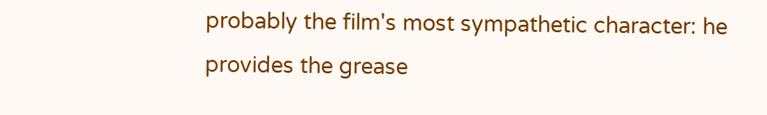probably the film's most sympathetic character: he provides the grease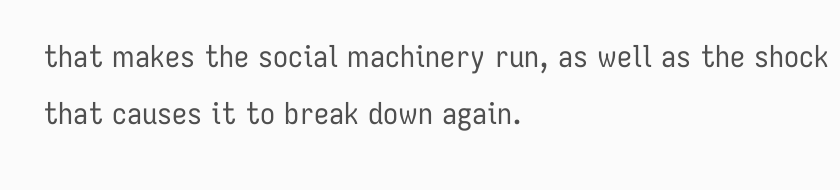that makes the social machinery run, as well as the shock that causes it to break down again.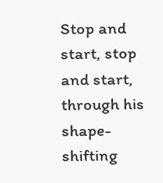Stop and start, stop and start, through his shape-shifting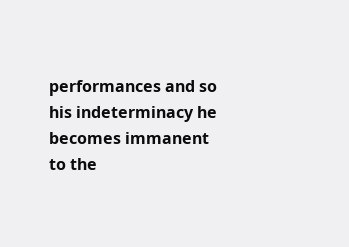performances and so his indeterminacy he becomes immanent to the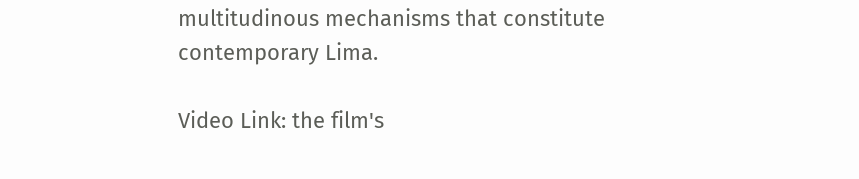multitudinous mechanisms that constitute contemporary Lima.

Video Link: the film's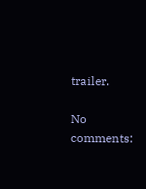trailer.

No comments: